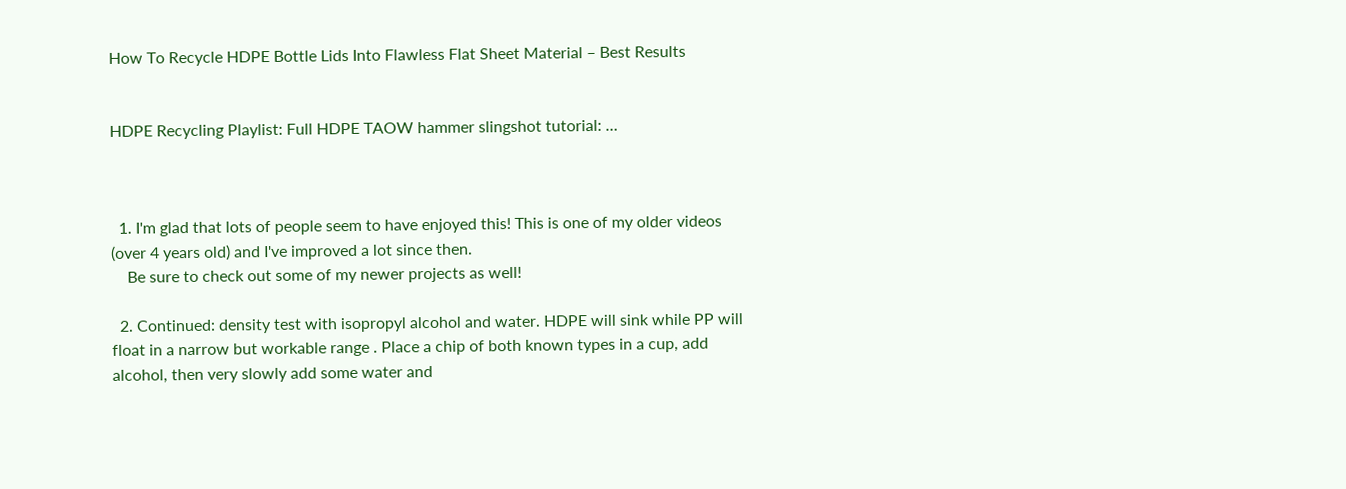How To Recycle HDPE Bottle Lids Into Flawless Flat Sheet Material – Best Results


HDPE Recycling Playlist: Full HDPE TAOW hammer slingshot tutorial: …



  1. I'm glad that lots of people seem to have enjoyed this! This is one of my older videos (over 4 years old) and I've improved a lot since then.
    Be sure to check out some of my newer projects as well!

  2. Continued: density test with isopropyl alcohol and water. HDPE will sink while PP will float in a narrow but workable range . Place a chip of both known types in a cup, add alcohol, then very slowly add some water and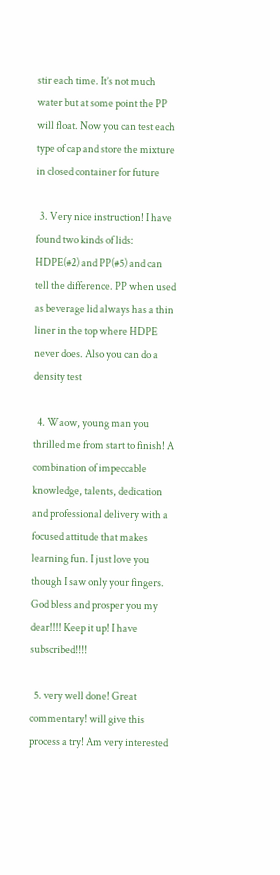stir each time. It’s not much water but at some point the PP will float. Now you can test each type of cap and store the mixture in closed container for future

  3. Very nice instruction! I have found two kinds of lids: HDPE(#2) and PP(#5) and can tell the difference. PP when used as beverage lid always has a thin liner in the top where HDPE never does. Also you can do a density test

  4. Waow, young man you thrilled me from start to finish! A combination of impeccable knowledge, talents, dedication and professional delivery with a focused attitude that makes learning fun. I just love you though I saw only your fingers. God bless and prosper you my dear!!!! Keep it up! I have subscribed!!!!

  5. very well done! Great commentary! will give this process a try! Am very interested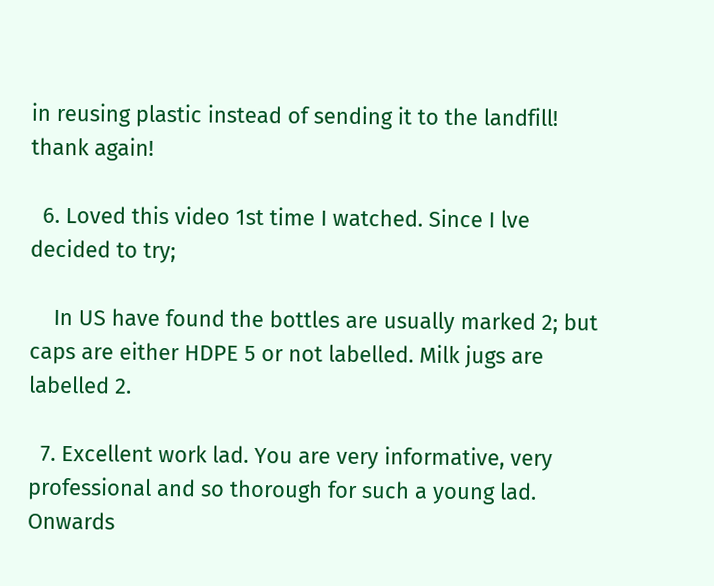in reusing plastic instead of sending it to the landfill! thank again!

  6. Loved this video 1st time I watched. Since I lve decided to try;

    In US have found the bottles are usually marked 2; but caps are either HDPE 5 or not labelled. Milk jugs are labelled 2.

  7. Excellent work lad. You are very informative, very professional and so thorough for such a young lad. Onwards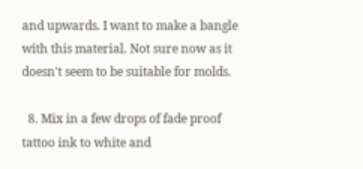and upwards. I want to make a bangle with this material. Not sure now as it doesn't seem to be suitable for molds.

  8. Mix in a few drops of fade proof tattoo ink to white and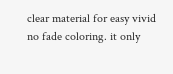clear material for easy vivid no fade coloring. it only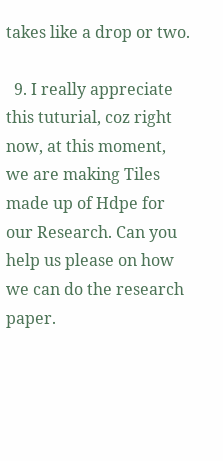takes like a drop or two.

  9. I really appreciate this tuturial, coz right now, at this moment, we are making Tiles made up of Hdpe for our Research. Can you help us please on how we can do the research paper.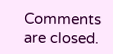Comments are closed.